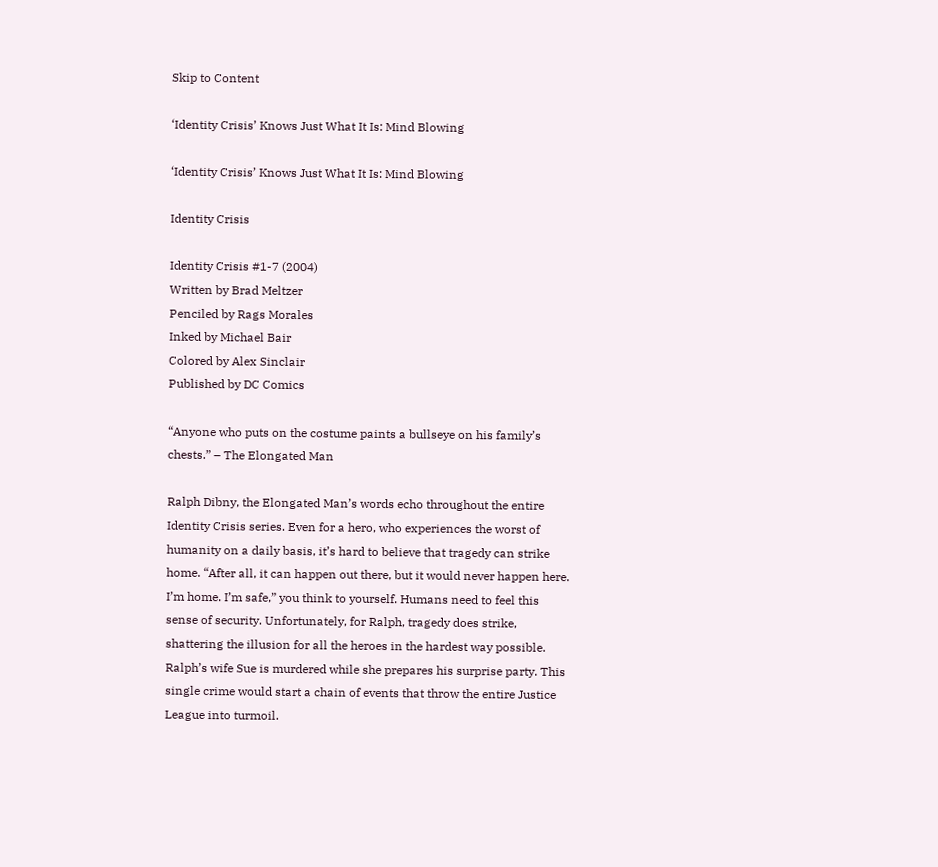Skip to Content

‘Identity Crisis’ Knows Just What It Is: Mind Blowing

‘Identity Crisis’ Knows Just What It Is: Mind Blowing

Identity Crisis

Identity Crisis #1-7 (2004)
Written by Brad Meltzer
Penciled by Rags Morales
Inked by Michael Bair
Colored by Alex Sinclair
Published by DC Comics

“Anyone who puts on the costume paints a bullseye on his family’s chests.” – The Elongated Man

Ralph Dibny, the Elongated Man’s words echo throughout the entire Identity Crisis series. Even for a hero, who experiences the worst of humanity on a daily basis, it’s hard to believe that tragedy can strike home. “After all, it can happen out there, but it would never happen here. I’m home. I’m safe,” you think to yourself. Humans need to feel this sense of security. Unfortunately, for Ralph, tragedy does strike, shattering the illusion for all the heroes in the hardest way possible. Ralph’s wife Sue is murdered while she prepares his surprise party. This single crime would start a chain of events that throw the entire Justice League into turmoil.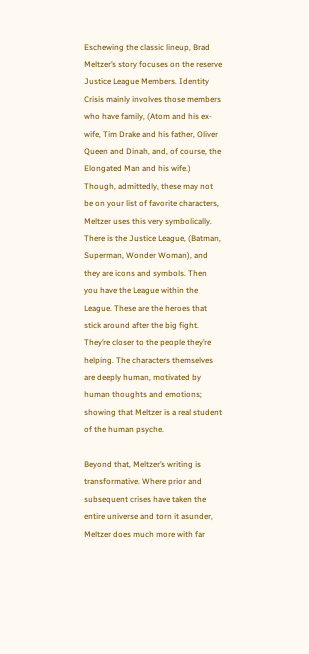Eschewing the classic lineup, Brad Meltzer’s story focuses on the reserve Justice League Members. Identity Crisis mainly involves those members who have family, (Atom and his ex-wife, Tim Drake and his father, Oliver Queen and Dinah, and, of course, the Elongated Man and his wife.) Though, admittedly, these may not be on your list of favorite characters, Meltzer uses this very symbolically. There is the Justice League, (Batman, Superman, Wonder Woman), and they are icons and symbols. Then you have the League within the League. These are the heroes that stick around after the big fight. They’re closer to the people they’re helping. The characters themselves are deeply human, motivated by human thoughts and emotions; showing that Meltzer is a real student of the human psyche.

Beyond that, Meltzer’s writing is transformative. Where prior and subsequent crises have taken the entire universe and torn it asunder, Meltzer does much more with far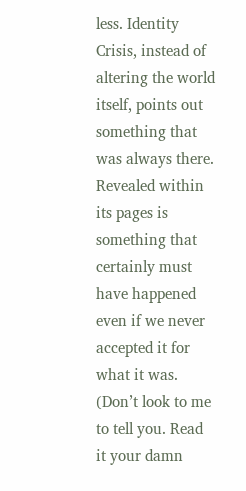less. Identity Crisis, instead of altering the world itself, points out something that was always there. Revealed within its pages is something that certainly must have happened even if we never accepted it for what it was. (Don’t look to me to tell you. Read it your damn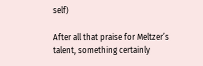self)

After all that praise for Meltzer’s talent, something certainly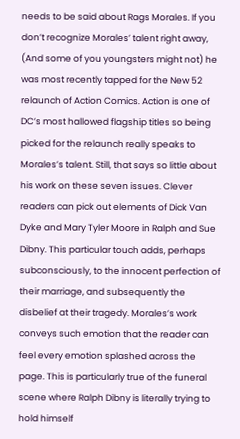needs to be said about Rags Morales. If you don’t recognize Morales’ talent right away, (And some of you youngsters might not) he was most recently tapped for the New 52 relaunch of Action Comics. Action is one of DC’s most hallowed flagship titles so being picked for the relaunch really speaks to Morales’s talent. Still, that says so little about his work on these seven issues. Clever readers can pick out elements of Dick Van Dyke and Mary Tyler Moore in Ralph and Sue Dibny. This particular touch adds, perhaps subconsciously, to the innocent perfection of their marriage, and subsequently the disbelief at their tragedy. Morales’s work conveys such emotion that the reader can feel every emotion splashed across the page. This is particularly true of the funeral scene where Ralph Dibny is literally trying to hold himself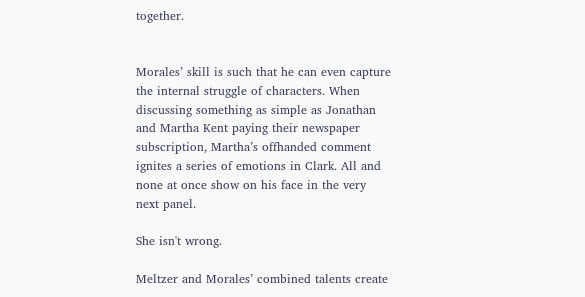together.


Morales’ skill is such that he can even capture the internal struggle of characters. When discussing something as simple as Jonathan and Martha Kent paying their newspaper subscription, Martha’s offhanded comment ignites a series of emotions in Clark. All and none at once show on his face in the very next panel.

She isn't wrong.

Meltzer and Morales’ combined talents create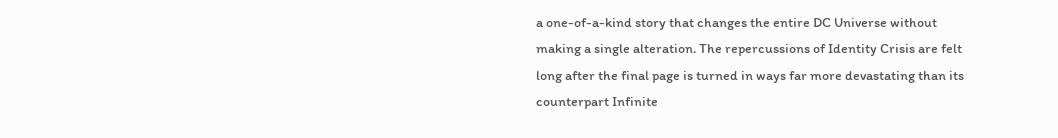a one-of-a-kind story that changes the entire DC Universe without making a single alteration. The repercussions of Identity Crisis are felt long after the final page is turned in ways far more devastating than its counterpart Infinite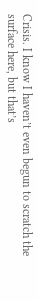Crisis. I know I haven’t even begun to scratch the surface here, but that’s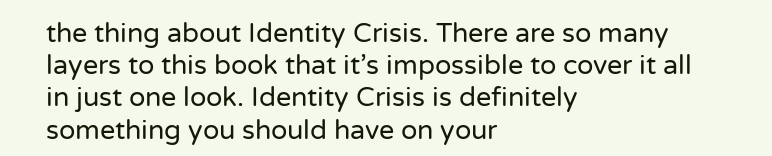the thing about Identity Crisis. There are so many layers to this book that it’s impossible to cover it all in just one look. Identity Crisis is definitely something you should have on your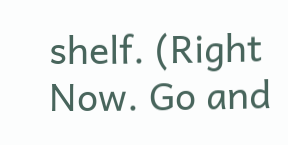shelf. (Right Now. Go and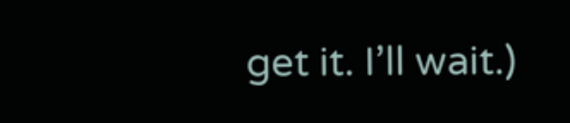get it. I’ll wait.)